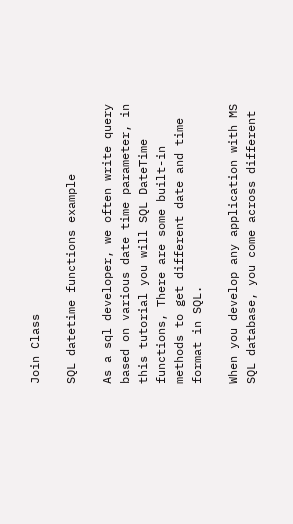Join Class

SQL datetime functions example

As a sql developer, we often write query based on various date time parameter, in this tutorial you will SQL DateTime functions, There are some built-in methods to get different date and time format in SQL.

When you develop any application with MS SQL database, you come across different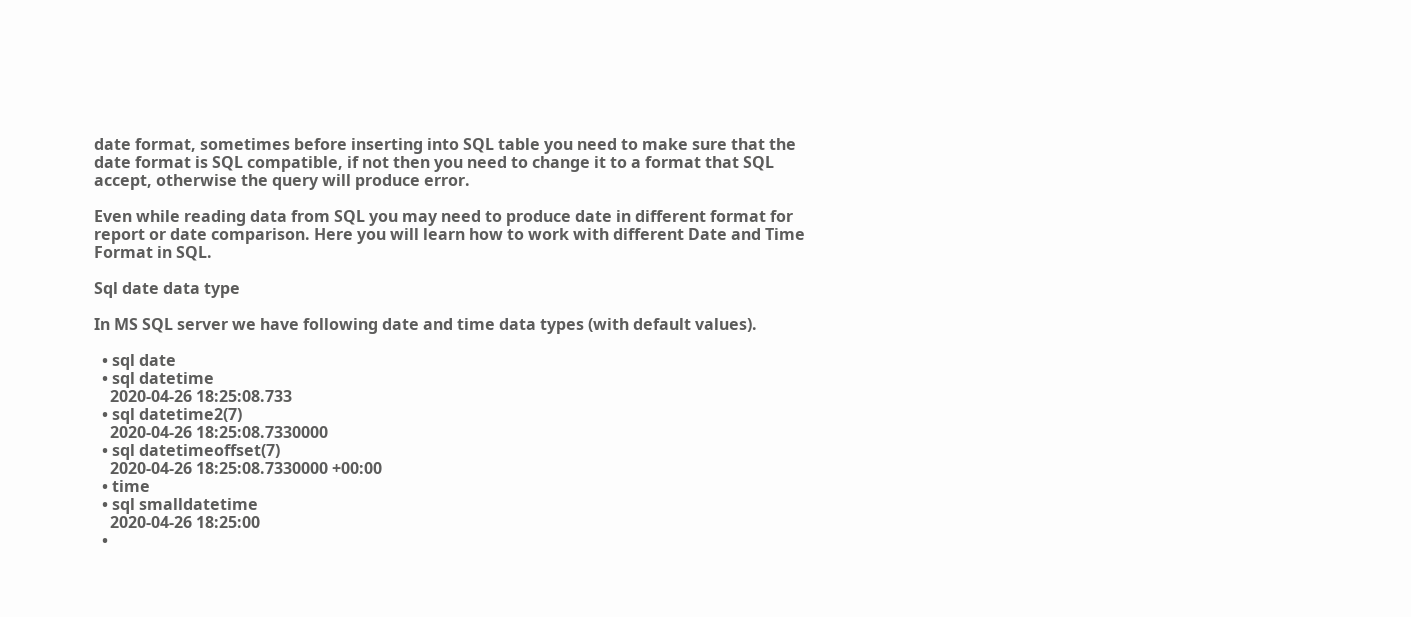date format, sometimes before inserting into SQL table you need to make sure that the date format is SQL compatible, if not then you need to change it to a format that SQL accept, otherwise the query will produce error.

Even while reading data from SQL you may need to produce date in different format for report or date comparison. Here you will learn how to work with different Date and Time Format in SQL.

Sql date data type

In MS SQL server we have following date and time data types (with default values).

  • sql date
  • sql datetime
    2020-04-26 18:25:08.733
  • sql datetime2(7)
    2020-04-26 18:25:08.7330000
  • sql datetimeoffset(7)
    2020-04-26 18:25:08.7330000 +00:00
  • time
  • sql smalldatetime
    2020-04-26 18:25:00
  •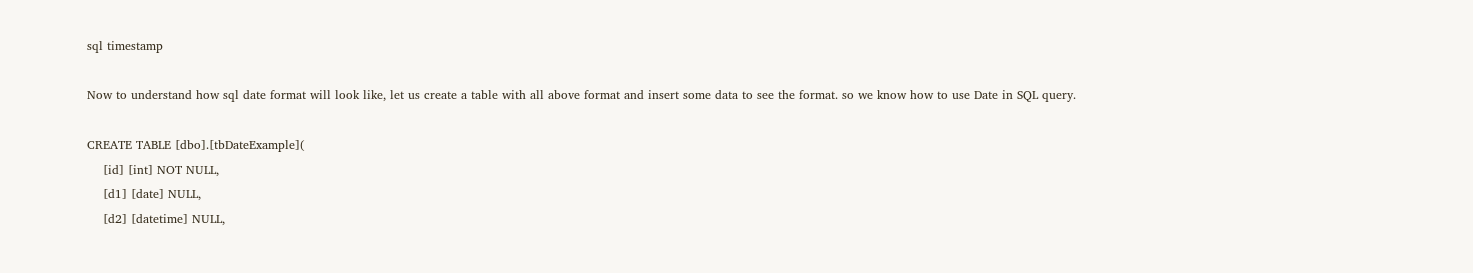sql timestamp

Now to understand how sql date format will look like, let us create a table with all above format and insert some data to see the format. so we know how to use Date in SQL query.

CREATE TABLE [dbo].[tbDateExample](
    [id] [int] NOT NULL,
    [d1] [date] NULL,
    [d2] [datetime] NULL,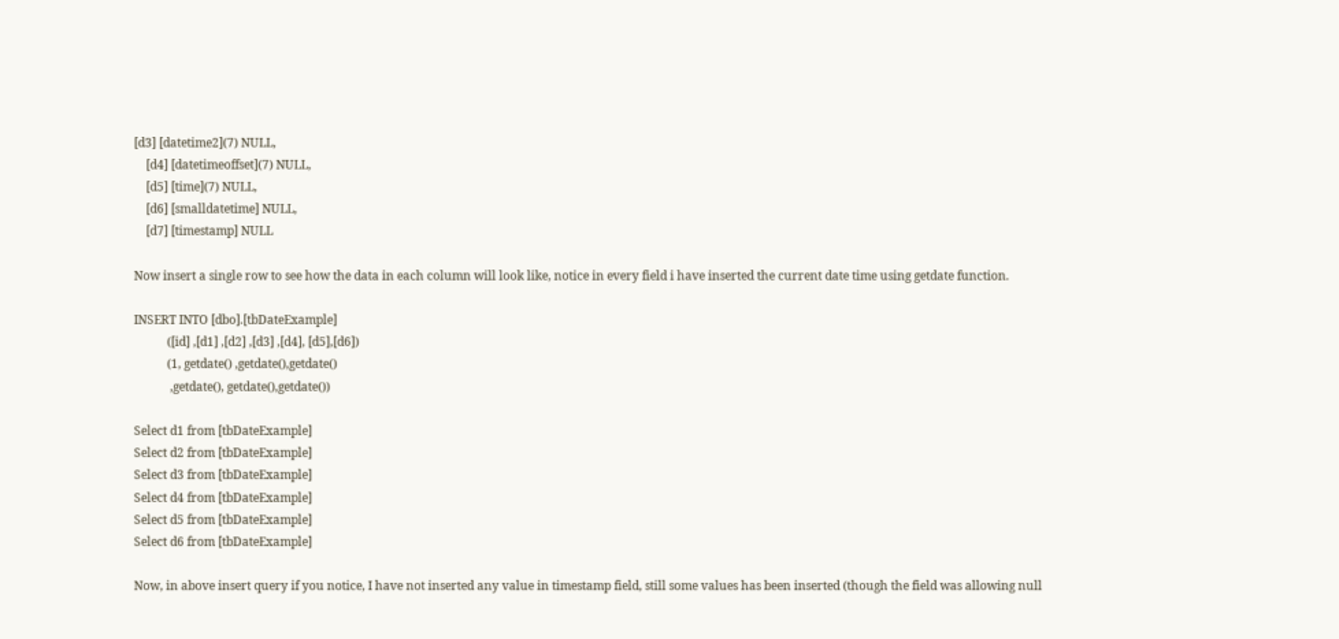[d3] [datetime2](7) NULL,
    [d4] [datetimeoffset](7) NULL,
    [d5] [time](7) NULL,
    [d6] [smalldatetime] NULL,
    [d7] [timestamp] NULL

Now insert a single row to see how the data in each column will look like, notice in every field i have inserted the current date time using getdate function.

INSERT INTO [dbo].[tbDateExample]
           ([id] ,[d1] ,[d2] ,[d3] ,[d4], [d5],[d6])
           (1, getdate() ,getdate(),getdate()
            ,getdate(), getdate(),getdate())

Select d1 from [tbDateExample]
Select d2 from [tbDateExample]
Select d3 from [tbDateExample]
Select d4 from [tbDateExample]
Select d5 from [tbDateExample]
Select d6 from [tbDateExample]

Now, in above insert query if you notice, I have not inserted any value in timestamp field, still some values has been inserted (though the field was allowing null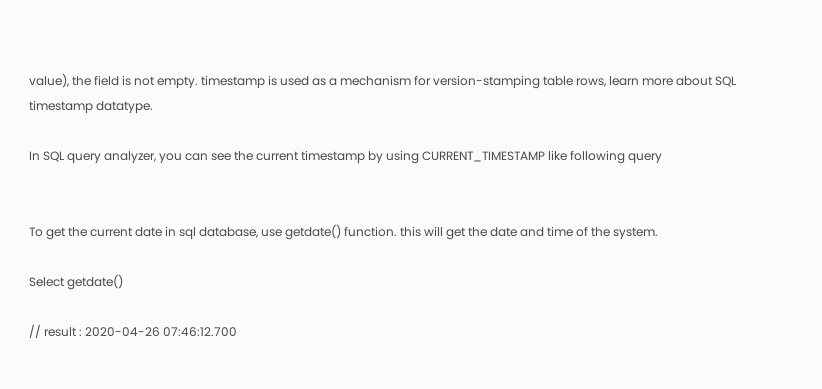value), the field is not empty. timestamp is used as a mechanism for version-stamping table rows, learn more about SQL timestamp datatype.

In SQL query analyzer, you can see the current timestamp by using CURRENT_TIMESTAMP like following query


To get the current date in sql database, use getdate() function. this will get the date and time of the system.

Select getdate()

// result : 2020-04-26 07:46:12.700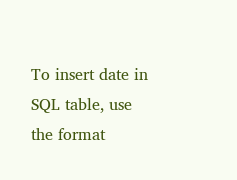To insert date in SQL table, use the format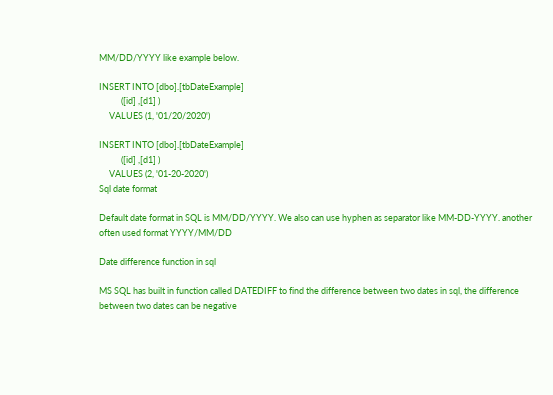MM/DD/YYYY like example below.

INSERT INTO [dbo].[tbDateExample]
           ([id] ,[d1] )
     VALUES (1, '01/20/2020')

INSERT INTO [dbo].[tbDateExample]
           ([id] ,[d1] )
     VALUES (2, '01-20-2020')
Sql date format

Default date format in SQL is MM/DD/YYYY. We also can use hyphen as separator like MM-DD-YYYY. another often used format YYYY/MM/DD

Date difference function in sql

MS SQL has built in function called DATEDIFF to find the difference between two dates in sql, the difference between two dates can be negative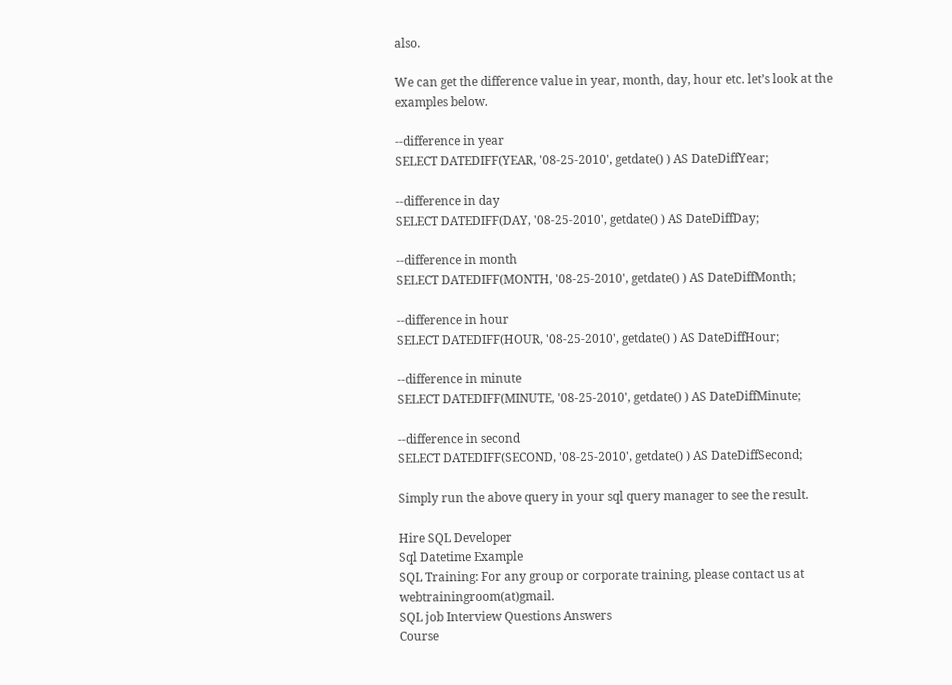also.

We can get the difference value in year, month, day, hour etc. let’s look at the examples below.

--difference in year
SELECT DATEDIFF(YEAR, '08-25-2010', getdate() ) AS DateDiffYear;

--difference in day
SELECT DATEDIFF(DAY, '08-25-2010', getdate() ) AS DateDiffDay;

--difference in month
SELECT DATEDIFF(MONTH, '08-25-2010', getdate() ) AS DateDiffMonth;

--difference in hour
SELECT DATEDIFF(HOUR, '08-25-2010', getdate() ) AS DateDiffHour;

--difference in minute
SELECT DATEDIFF(MINUTE, '08-25-2010', getdate() ) AS DateDiffMinute;

--difference in second
SELECT DATEDIFF(SECOND, '08-25-2010', getdate() ) AS DateDiffSecond;

Simply run the above query in your sql query manager to see the result.

Hire SQL Developer
Sql Datetime Example
SQL Training: For any group or corporate training, please contact us at webtrainingroom(at)gmail.
SQL job Interview Questions Answers
Course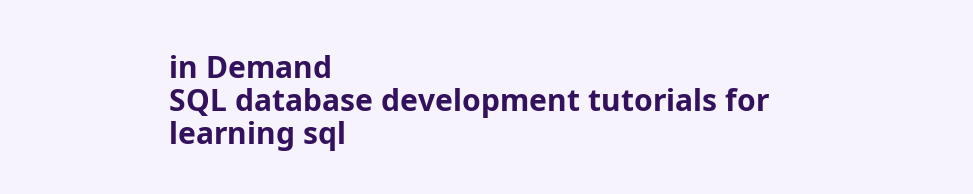in Demand
SQL database development tutorials for learning sql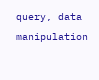query, data manipulation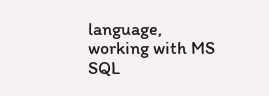language, working with MS SQL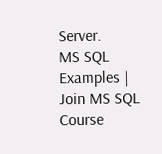Server.
MS SQL Examples | Join MS SQL Course